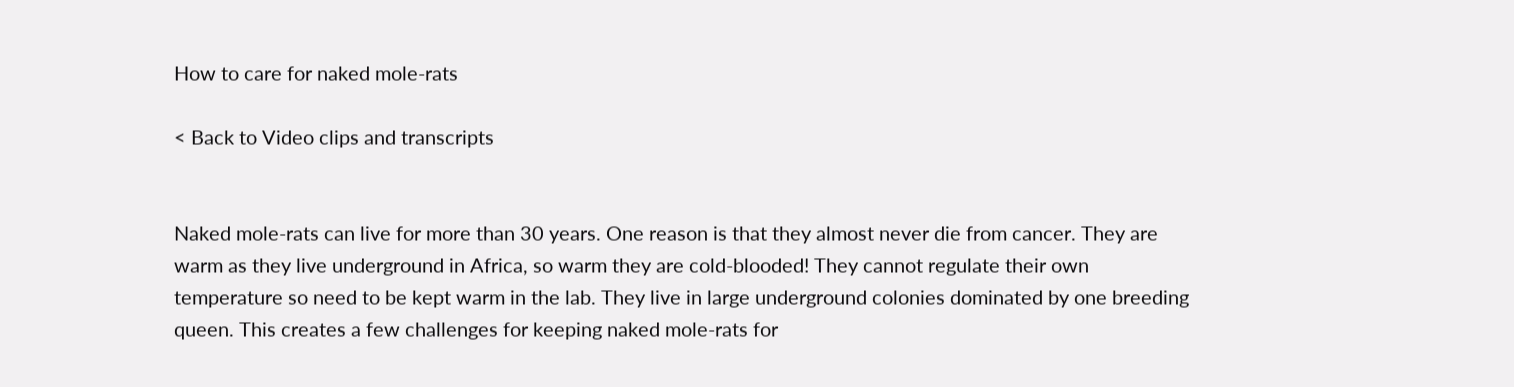How to care for naked mole-rats

< Back to Video clips and transcripts


Naked mole-rats can live for more than 30 years. One reason is that they almost never die from cancer. They are warm as they live underground in Africa, so warm they are cold-blooded! They cannot regulate their own temperature so need to be kept warm in the lab. They live in large underground colonies dominated by one breeding queen. This creates a few challenges for keeping naked mole-rats for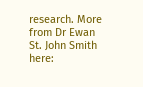research. More from Dr Ewan St. John Smith here: